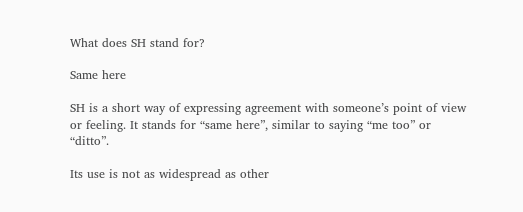What does SH stand for?

Same here

SH is a short way of expressing agreement with someone’s point of view or feeling. It stands for “same here”, similar to saying “me too” or “ditto”.

Its use is not as widespread as other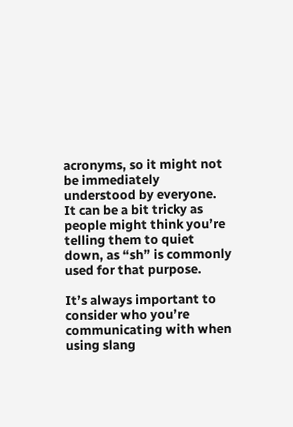acronyms, so it might not be immediately understood by everyone. It can be a bit tricky as people might think you’re telling them to quiet down, as “sh” is commonly used for that purpose.

It’s always important to consider who you’re communicating with when using slang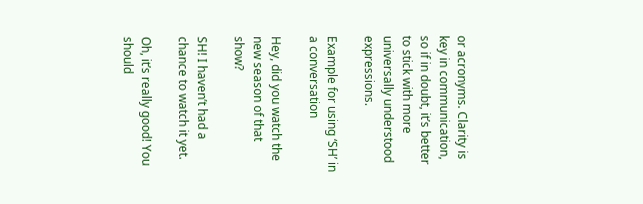or acronyms. Clarity is key in communication, so if in doubt, it’s better to stick with more universally understood expressions.

Example for using ‘SH’ in a conversation

Hey, did you watch the new season of that show?

SH! I haven’t had a chance to watch it yet.

Oh, it’s really good! You should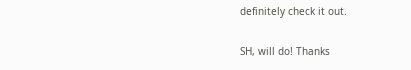definitely check it out.

SH, will do! Thanks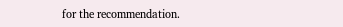for the recommendation.